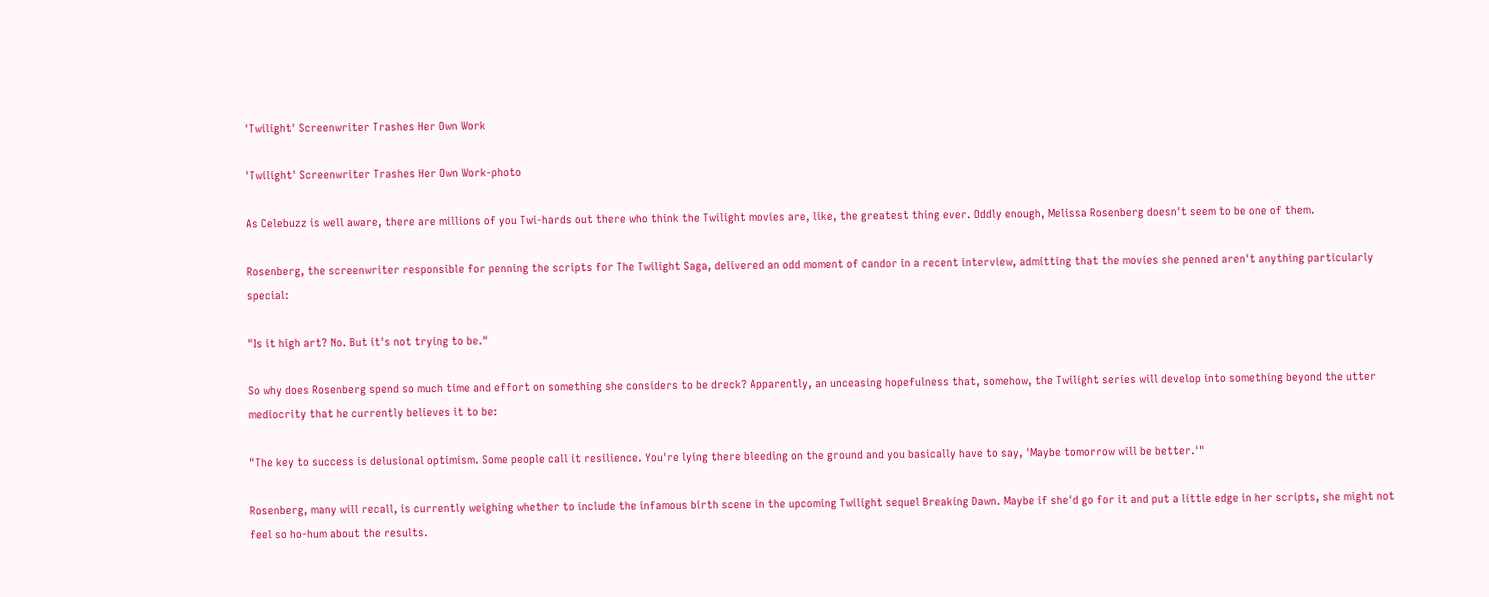'Twilight' Screenwriter Trashes Her Own Work

'Twilight' Screenwriter Trashes Her Own Work-photo

As Celebuzz is well aware, there are millions of you Twi-hards out there who think the Twilight movies are, like, the greatest thing ever. Oddly enough, Melissa Rosenberg doesn't seem to be one of them.

Rosenberg, the screenwriter responsible for penning the scripts for The Twilight Saga, delivered an odd moment of candor in a recent interview, admitting that the movies she penned aren't anything particularly special:

"Is it high art? No. But it's not trying to be."

So why does Rosenberg spend so much time and effort on something she considers to be dreck? Apparently, an unceasing hopefulness that, somehow, the Twilight series will develop into something beyond the utter mediocrity that he currently believes it to be:

"The key to success is delusional optimism. Some people call it resilience. You're lying there bleeding on the ground and you basically have to say, 'Maybe tomorrow will be better.'"

Rosenberg, many will recall, is currently weighing whether to include the infamous birth scene in the upcoming Twilight sequel Breaking Dawn. Maybe if she'd go for it and put a little edge in her scripts, she might not feel so ho-hum about the results.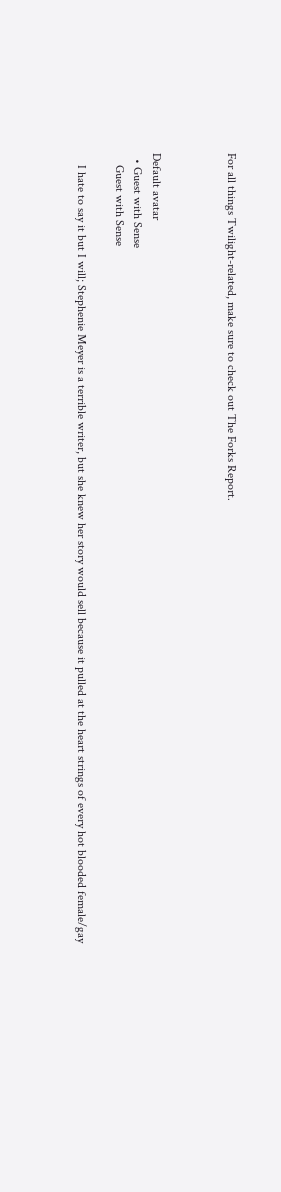For all things Twilight-related, make sure to check out The Forks Report.



Default avatar
  • Guest with Sense
    Guest with Sense

    I hate to say it but I will; Stephenie Meyer is a terrible writer, but she knew her story would sell because it pulled at the heart strings of every hot blooded female/gay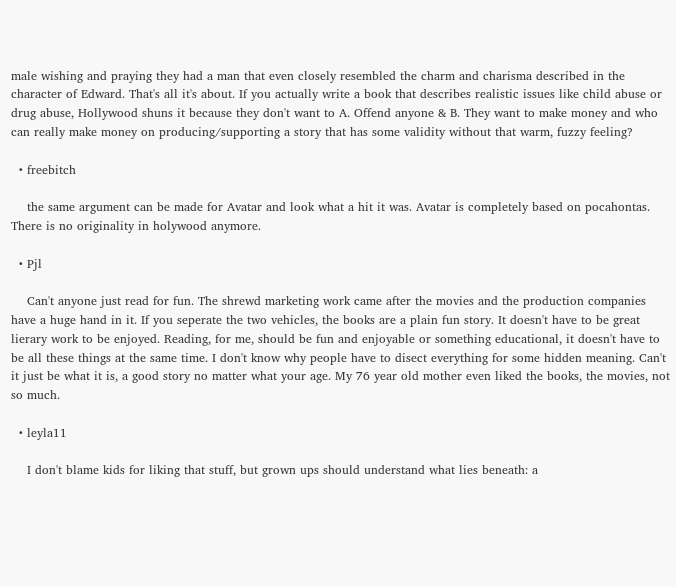male wishing and praying they had a man that even closely resembled the charm and charisma described in the character of Edward. That's all it's about. If you actually write a book that describes realistic issues like child abuse or drug abuse, Hollywood shuns it because they don't want to A. Offend anyone & B. They want to make money and who can really make money on producing/supporting a story that has some validity without that warm, fuzzy feeling?

  • freebitch

    the same argument can be made for Avatar and look what a hit it was. Avatar is completely based on pocahontas. There is no originality in holywood anymore.

  • Pjl

    Can't anyone just read for fun. The shrewd marketing work came after the movies and the production companies have a huge hand in it. If you seperate the two vehicles, the books are a plain fun story. It doesn't have to be great lierary work to be enjoyed. Reading, for me, should be fun and enjoyable or something educational, it doesn't have to be all these things at the same time. I don't know why people have to disect everything for some hidden meaning. Can't it just be what it is, a good story no matter what your age. My 76 year old mother even liked the books, the movies, not so much.

  • leyla11

    I don't blame kids for liking that stuff, but grown ups should understand what lies beneath: a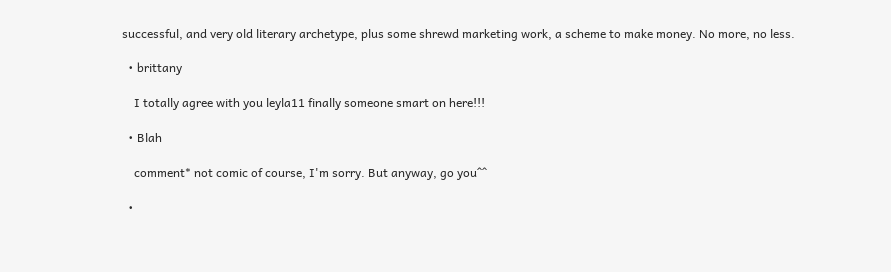successful, and very old literary archetype, plus some shrewd marketing work, a scheme to make money. No more, no less.

  • brittany

    I totally agree with you leyla11 finally someone smart on here!!!

  • Blah

    comment* not comic of course, I'm sorry. But anyway, go you^^

  •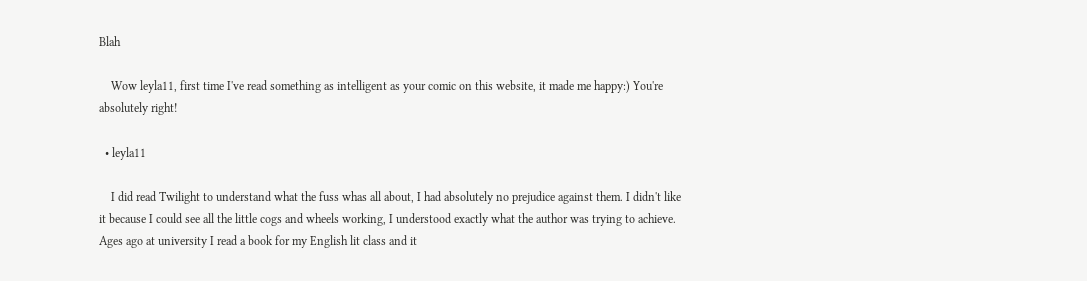Blah

    Wow leyla11, first time I've read something as intelligent as your comic on this website, it made me happy:) You're absolutely right!

  • leyla11

    I did read Twilight to understand what the fuss whas all about, I had absolutely no prejudice against them. I didn't like it because I could see all the little cogs and wheels working, I understood exactly what the author was trying to achieve. Ages ago at university I read a book for my English lit class and it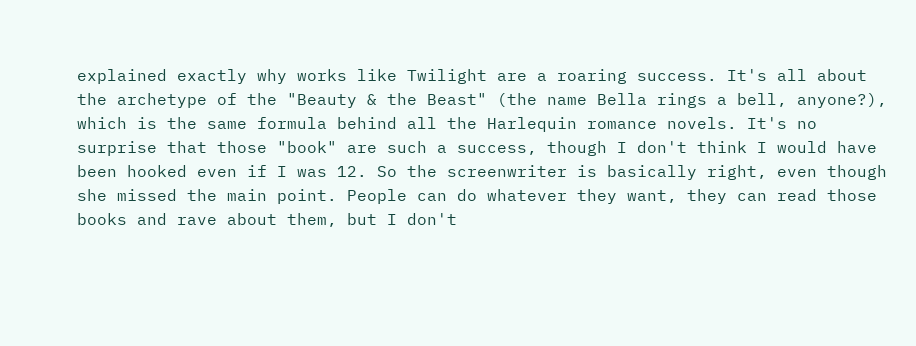explained exactly why works like Twilight are a roaring success. It's all about the archetype of the "Beauty & the Beast" (the name Bella rings a bell, anyone?), which is the same formula behind all the Harlequin romance novels. It's no surprise that those "book" are such a success, though I don't think I would have been hooked even if I was 12. So the screenwriter is basically right, even though she missed the main point. People can do whatever they want, they can read those books and rave about them, but I don't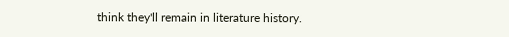think they'll remain in literature history.